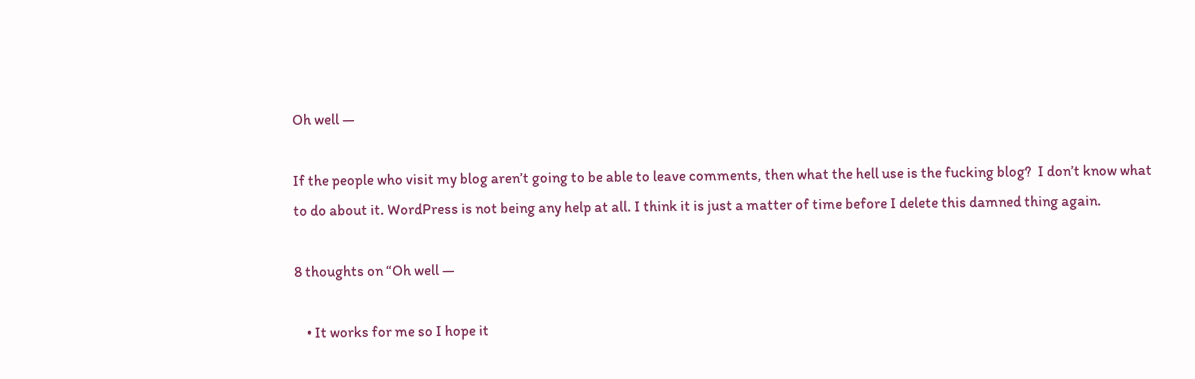Oh well —

If the people who visit my blog aren’t going to be able to leave comments, then what the hell use is the fucking blog?  I don’t know what to do about it. WordPress is not being any help at all. I think it is just a matter of time before I delete this damned thing again.

8 thoughts on “Oh well —

    • It works for me so I hope it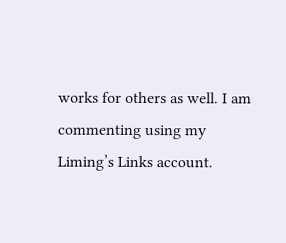works for others as well. I am commenting using my Liming’s Links account.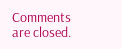Comments are closed.